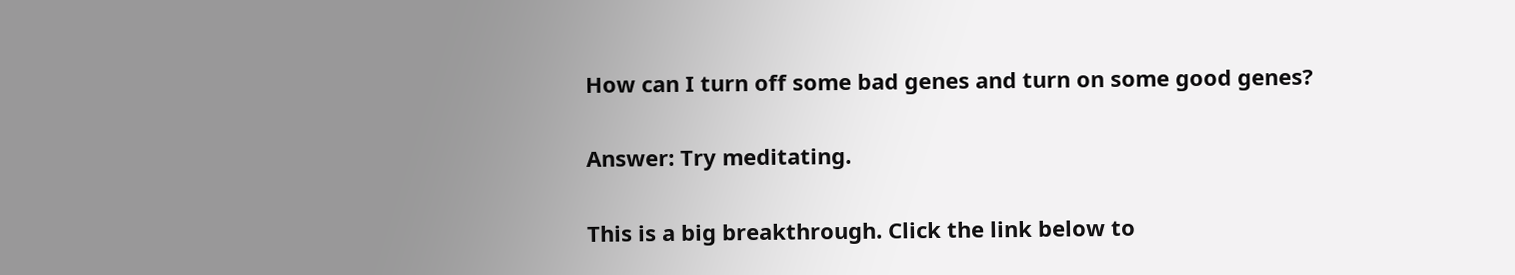How can I turn off some bad genes and turn on some good genes?

Answer: Try meditating.

This is a big breakthrough. Click the link below to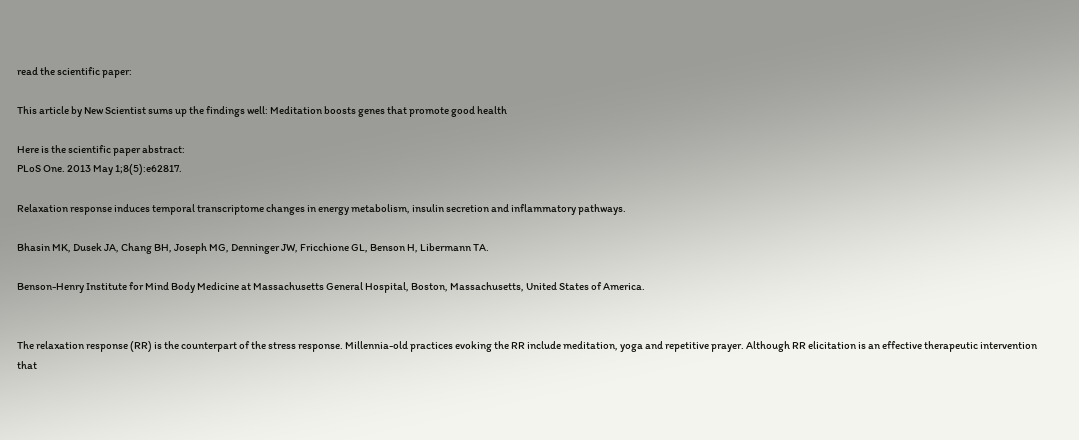read the scientific paper:

This article by New Scientist sums up the findings well: Meditation boosts genes that promote good health

Here is the scientific paper abstract:
PLoS One. 2013 May 1;8(5):e62817.

Relaxation response induces temporal transcriptome changes in energy metabolism, insulin secretion and inflammatory pathways.

Bhasin MK, Dusek JA, Chang BH, Joseph MG, Denninger JW, Fricchione GL, Benson H, Libermann TA.

Benson-Henry Institute for Mind Body Medicine at Massachusetts General Hospital, Boston, Massachusetts, United States of America.


The relaxation response (RR) is the counterpart of the stress response. Millennia-old practices evoking the RR include meditation, yoga and repetitive prayer. Although RR elicitation is an effective therapeutic intervention that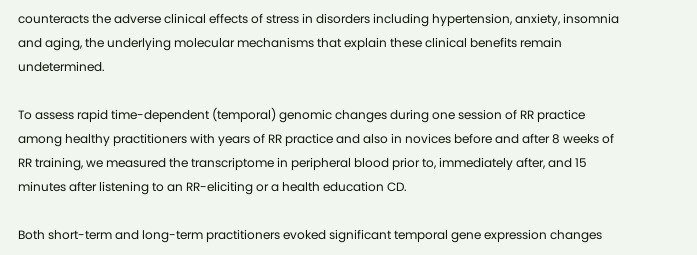counteracts the adverse clinical effects of stress in disorders including hypertension, anxiety, insomnia and aging, the underlying molecular mechanisms that explain these clinical benefits remain undetermined.

To assess rapid time-dependent (temporal) genomic changes during one session of RR practice among healthy practitioners with years of RR practice and also in novices before and after 8 weeks of RR training, we measured the transcriptome in peripheral blood prior to, immediately after, and 15 minutes after listening to an RR-eliciting or a health education CD.

Both short-term and long-term practitioners evoked significant temporal gene expression changes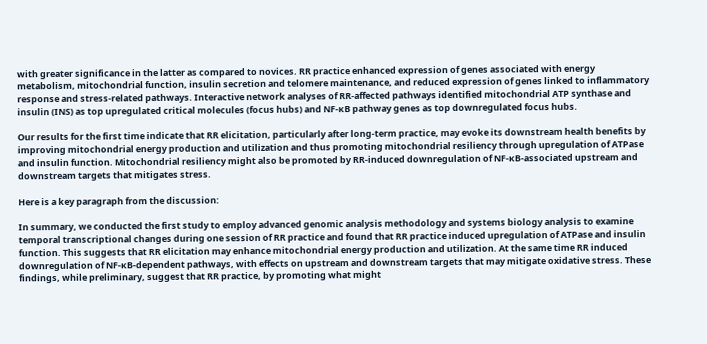with greater significance in the latter as compared to novices. RR practice enhanced expression of genes associated with energy metabolism, mitochondrial function, insulin secretion and telomere maintenance, and reduced expression of genes linked to inflammatory response and stress-related pathways. Interactive network analyses of RR-affected pathways identified mitochondrial ATP synthase and insulin (INS) as top upregulated critical molecules (focus hubs) and NF-κB pathway genes as top downregulated focus hubs.

Our results for the first time indicate that RR elicitation, particularly after long-term practice, may evoke its downstream health benefits by improving mitochondrial energy production and utilization and thus promoting mitochondrial resiliency through upregulation of ATPase and insulin function. Mitochondrial resiliency might also be promoted by RR-induced downregulation of NF-κB-associated upstream and downstream targets that mitigates stress.

Here is a key paragraph from the discussion:

In summary, we conducted the first study to employ advanced genomic analysis methodology and systems biology analysis to examine temporal transcriptional changes during one session of RR practice and found that RR practice induced upregulation of ATPase and insulin function. This suggests that RR elicitation may enhance mitochondrial energy production and utilization. At the same time RR induced downregulation of NF-κB-dependent pathways, with effects on upstream and downstream targets that may mitigate oxidative stress. These findings, while preliminary, suggest that RR practice, by promoting what might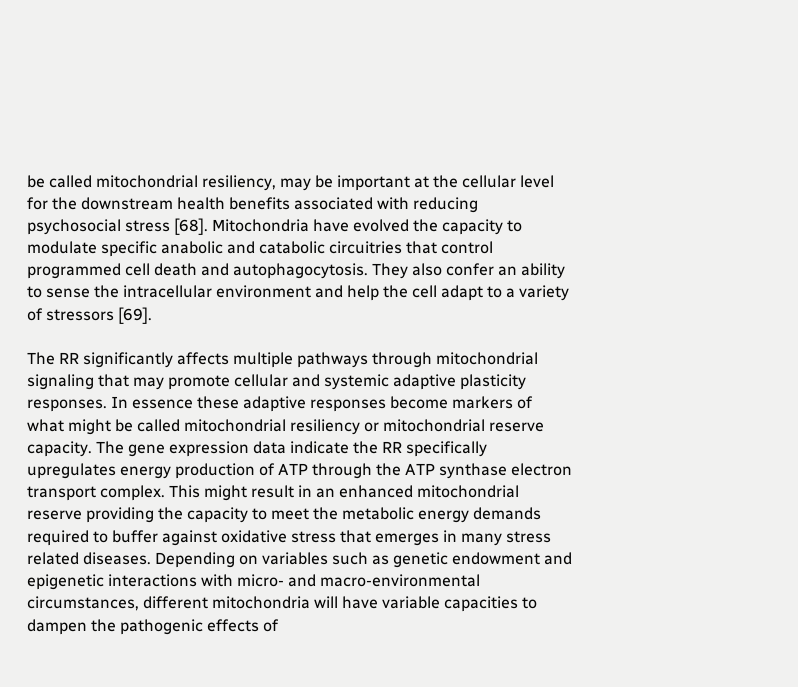be called mitochondrial resiliency, may be important at the cellular level for the downstream health benefits associated with reducing psychosocial stress [68]. Mitochondria have evolved the capacity to modulate specific anabolic and catabolic circuitries that control programmed cell death and autophagocytosis. They also confer an ability to sense the intracellular environment and help the cell adapt to a variety of stressors [69].

The RR significantly affects multiple pathways through mitochondrial signaling that may promote cellular and systemic adaptive plasticity responses. In essence these adaptive responses become markers of what might be called mitochondrial resiliency or mitochondrial reserve capacity. The gene expression data indicate the RR specifically upregulates energy production of ATP through the ATP synthase electron transport complex. This might result in an enhanced mitochondrial reserve providing the capacity to meet the metabolic energy demands required to buffer against oxidative stress that emerges in many stress related diseases. Depending on variables such as genetic endowment and epigenetic interactions with micro- and macro-environmental circumstances, different mitochondria will have variable capacities to dampen the pathogenic effects of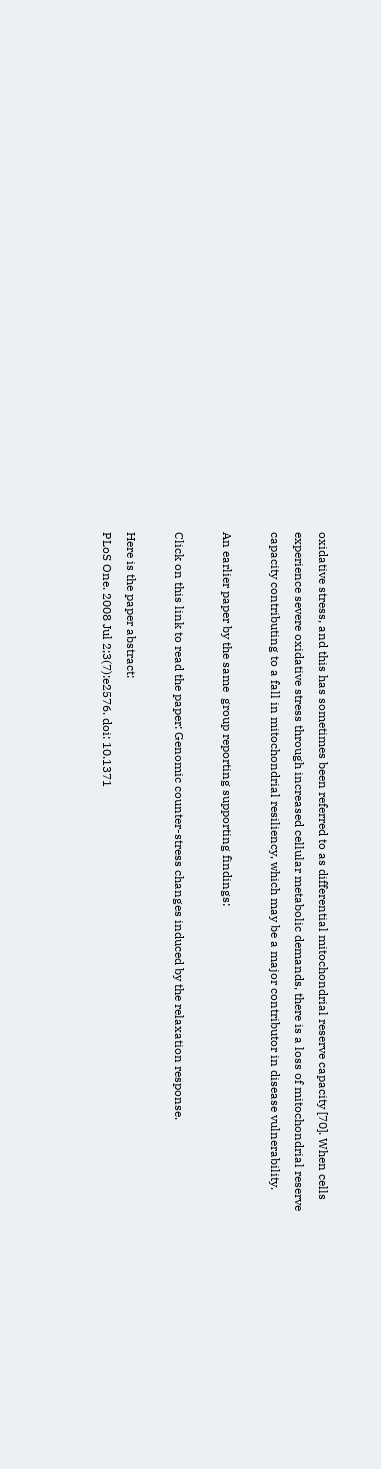oxidative stress, and this has sometimes been referred to as differential mitochondrial reserve capacity [70]. When cells experience severe oxidative stress through increased cellular metabolic demands, there is a loss of mitochondrial reserve capacity contributing to a fall in mitochondrial resiliency, which may be a major contributor in disease vulnerability.

An earlier paper by the same  group reporting supporting findings:

Click on this link to read the paper: Genomic counter-stress changes induced by the relaxation response.

Here is the paper abstract:
PLoS One. 2008 Jul 2;3(7):e2576. doi: 10.1371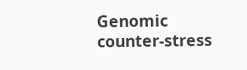Genomic counter-stress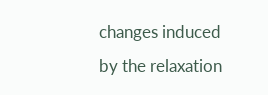changes induced by the relaxation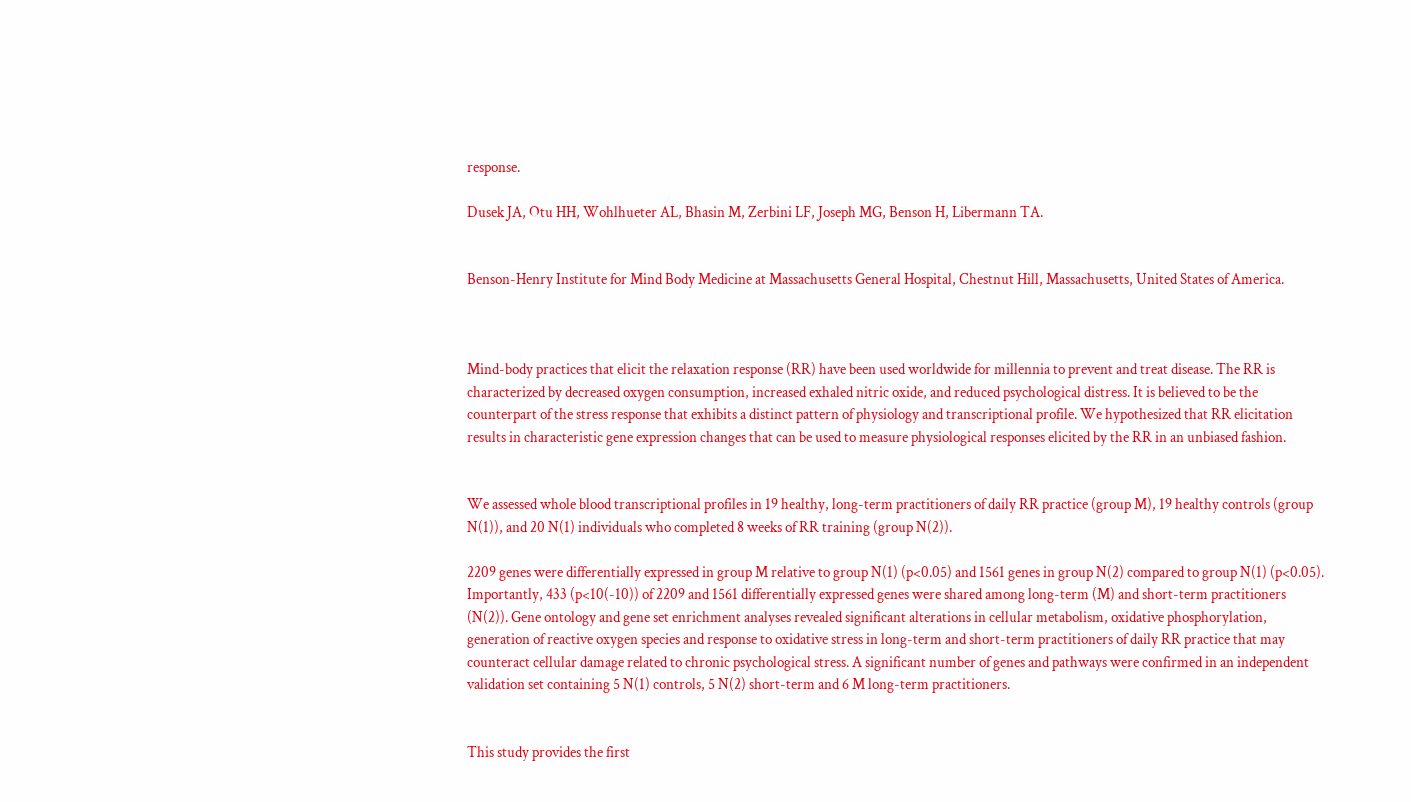response.

Dusek JA, Otu HH, Wohlhueter AL, Bhasin M, Zerbini LF, Joseph MG, Benson H, Libermann TA.


Benson-Henry Institute for Mind Body Medicine at Massachusetts General Hospital, Chestnut Hill, Massachusetts, United States of America.



Mind-body practices that elicit the relaxation response (RR) have been used worldwide for millennia to prevent and treat disease. The RR is characterized by decreased oxygen consumption, increased exhaled nitric oxide, and reduced psychological distress. It is believed to be the counterpart of the stress response that exhibits a distinct pattern of physiology and transcriptional profile. We hypothesized that RR elicitation results in characteristic gene expression changes that can be used to measure physiological responses elicited by the RR in an unbiased fashion.


We assessed whole blood transcriptional profiles in 19 healthy, long-term practitioners of daily RR practice (group M), 19 healthy controls (group N(1)), and 20 N(1) individuals who completed 8 weeks of RR training (group N(2)).

2209 genes were differentially expressed in group M relative to group N(1) (p<0.05) and 1561 genes in group N(2) compared to group N(1) (p<0.05). Importantly, 433 (p<10(-10)) of 2209 and 1561 differentially expressed genes were shared among long-term (M) and short-term practitioners (N(2)). Gene ontology and gene set enrichment analyses revealed significant alterations in cellular metabolism, oxidative phosphorylation, generation of reactive oxygen species and response to oxidative stress in long-term and short-term practitioners of daily RR practice that may counteract cellular damage related to chronic psychological stress. A significant number of genes and pathways were confirmed in an independent validation set containing 5 N(1) controls, 5 N(2) short-term and 6 M long-term practitioners.


This study provides the first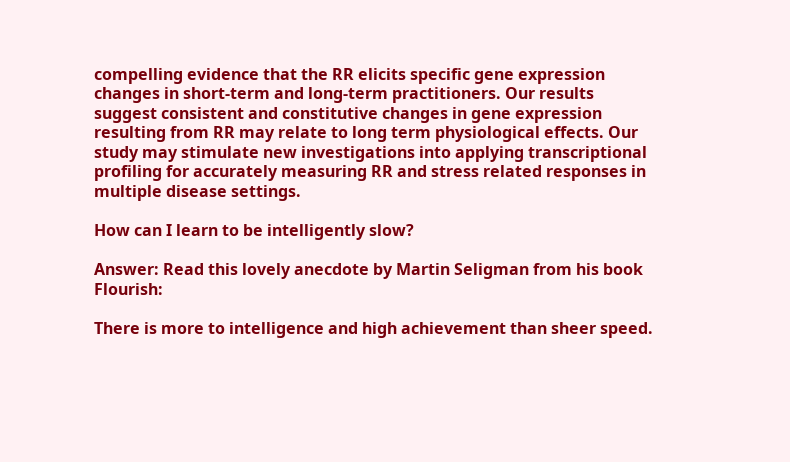compelling evidence that the RR elicits specific gene expression changes in short-term and long-term practitioners. Our results suggest consistent and constitutive changes in gene expression resulting from RR may relate to long term physiological effects. Our study may stimulate new investigations into applying transcriptional profiling for accurately measuring RR and stress related responses in multiple disease settings.

How can I learn to be intelligently slow?

Answer: Read this lovely anecdote by Martin Seligman from his book Flourish:

There is more to intelligence and high achievement than sheer speed.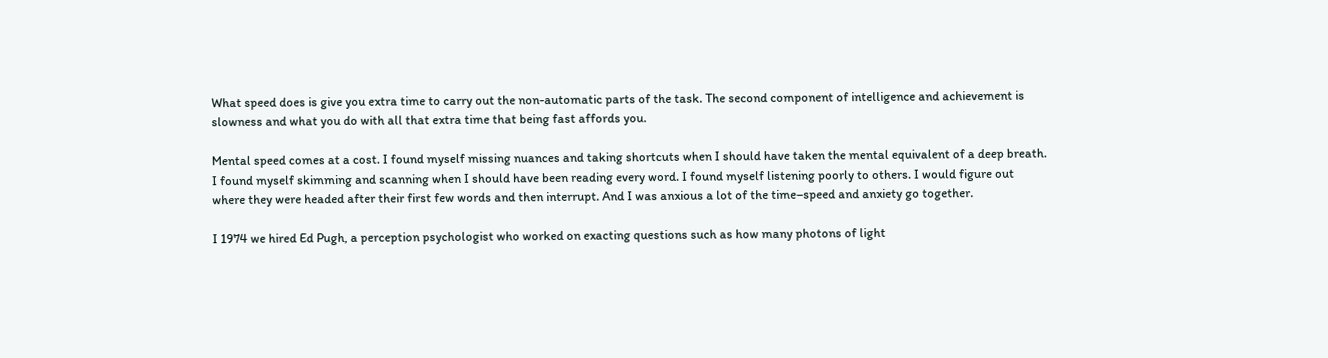What speed does is give you extra time to carry out the non-automatic parts of the task. The second component of intelligence and achievement is slowness and what you do with all that extra time that being fast affords you.

Mental speed comes at a cost. I found myself missing nuances and taking shortcuts when I should have taken the mental equivalent of a deep breath. I found myself skimming and scanning when I should have been reading every word. I found myself listening poorly to others. I would figure out where they were headed after their first few words and then interrupt. And I was anxious a lot of the time–speed and anxiety go together.

I 1974 we hired Ed Pugh, a perception psychologist who worked on exacting questions such as how many photons of light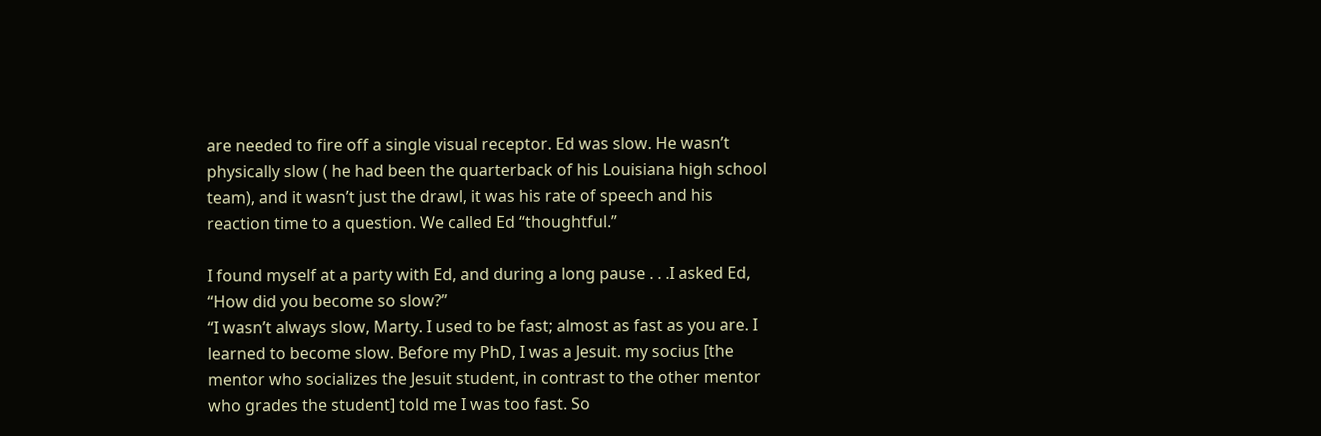are needed to fire off a single visual receptor. Ed was slow. He wasn’t physically slow ( he had been the quarterback of his Louisiana high school team), and it wasn’t just the drawl, it was his rate of speech and his reaction time to a question. We called Ed “thoughtful.”

I found myself at a party with Ed, and during a long pause . . .I asked Ed, “How did you become so slow?”
“I wasn’t always slow, Marty. I used to be fast; almost as fast as you are. I learned to become slow. Before my PhD, I was a Jesuit. my socius [the mentor who socializes the Jesuit student, in contrast to the other mentor who grades the student] told me I was too fast. So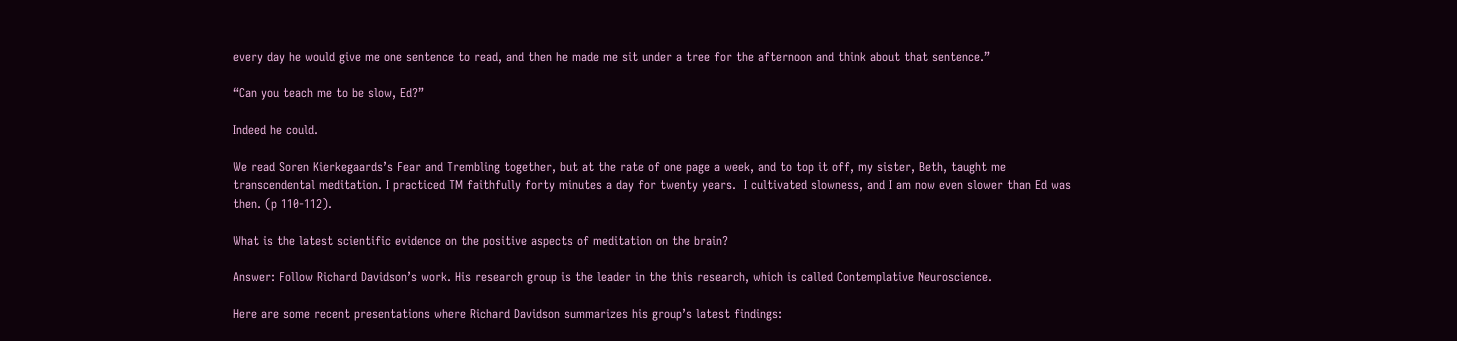every day he would give me one sentence to read, and then he made me sit under a tree for the afternoon and think about that sentence.”

“Can you teach me to be slow, Ed?”

Indeed he could.

We read Soren Kierkegaards’s Fear and Trembling together, but at the rate of one page a week, and to top it off, my sister, Beth, taught me transcendental meditation. I practiced TM faithfully forty minutes a day for twenty years.  I cultivated slowness, and I am now even slower than Ed was then. (p 110-112).

What is the latest scientific evidence on the positive aspects of meditation on the brain?

Answer: Follow Richard Davidson’s work. His research group is the leader in the this research, which is called Contemplative Neuroscience.

Here are some recent presentations where Richard Davidson summarizes his group’s latest findings: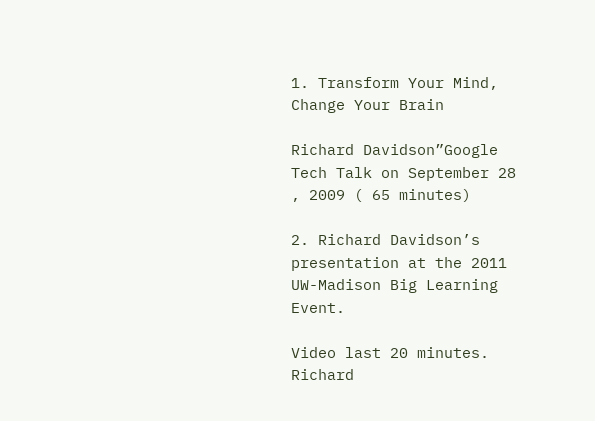1. Transform Your Mind, Change Your Brain

Richard Davidson”Google Tech Talk on September 28 , 2009 ( 65 minutes)

2. Richard Davidson’s presentation at the 2011 UW-Madison Big Learning Event.

Video last 20 minutes. Richard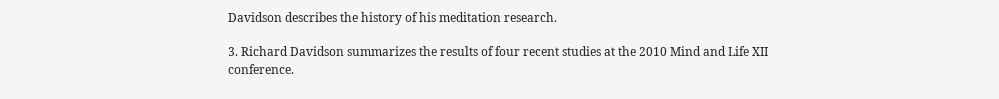Davidson describes the history of his meditation research.

3. Richard Davidson summarizes the results of four recent studies at the 2010 Mind and Life XII conference.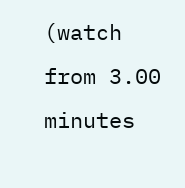(watch from 3.00 minutes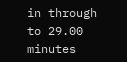in through to 29.00 minutes